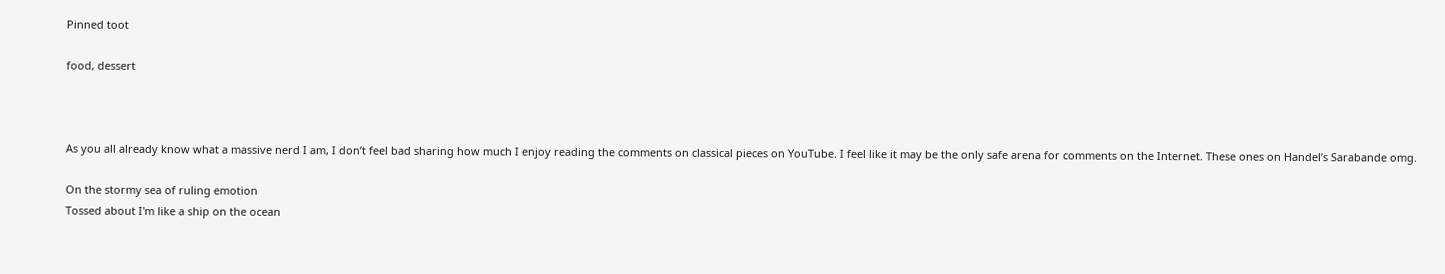Pinned toot

food, dessert



As you all already know what a massive nerd I am, I don’t feel bad sharing how much I enjoy reading the comments on classical pieces on YouTube. I feel like it may be the only safe arena for comments on the Internet. These ones on Handel’s Sarabande omg.

On the stormy sea of ruling emotion
Tossed about I'm like a ship on the ocean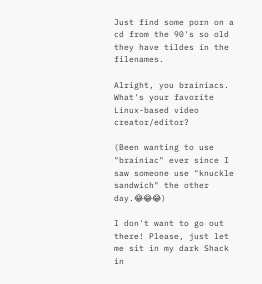Just find some porn on a cd from the 90's so old they have tildes in the filenames.

Alright, you brainiacs. What's your favorite Linux-based video creator/editor?

(Been wanting to use "brainiac" ever since I saw someone use "knuckle sandwich" the other day.😂😂😂)

I don't want to go out there! Please, just let me sit in my dark Shack in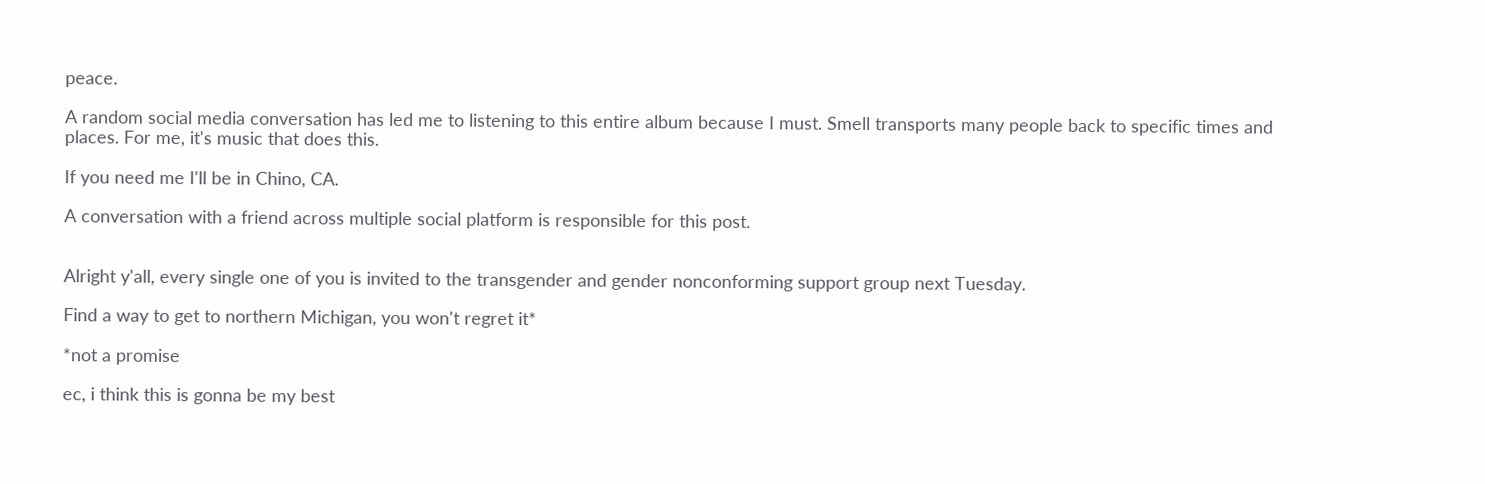peace.

A random social media conversation has led me to listening to this entire album because I must. Smell transports many people back to specific times and places. For me, it's music that does this.

If you need me I'll be in Chino, CA.

A conversation with a friend across multiple social platform is responsible for this post.


Alright y'all, every single one of you is invited to the transgender and gender nonconforming support group next Tuesday.

Find a way to get to northern Michigan, you won't regret it*

*not a promise

ec, i think this is gonna be my best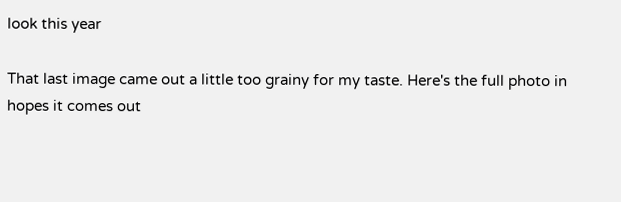look this year

That last image came out a little too grainy for my taste. Here's the full photo in hopes it comes out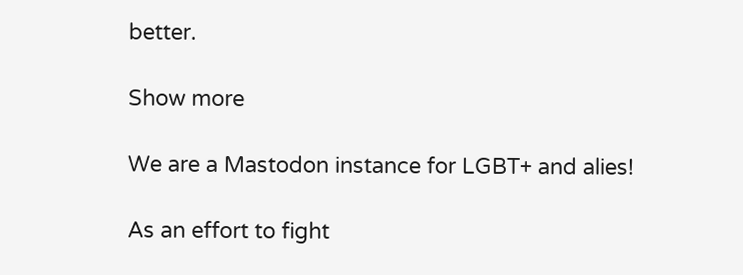better.

Show more

We are a Mastodon instance for LGBT+ and alies!

As an effort to fight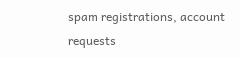spam registrations, account requests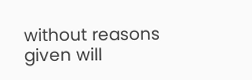without reasons given will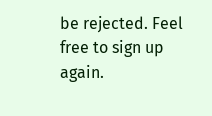be rejected. Feel free to sign up again.